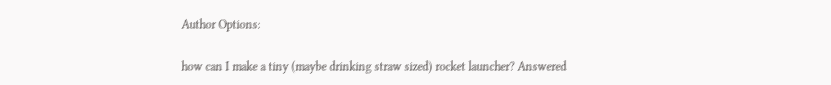Author Options:

how can I make a tiny (maybe drinking straw sized) rocket launcher? Answered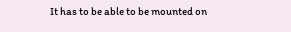It has to be able to be mounted on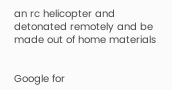an rc helicopter and detonated remotely and be made out of home materials


Google for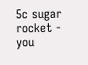5c sugar rocket - you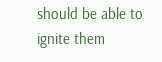should be able to ignite them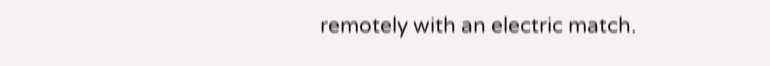remotely with an electric match.